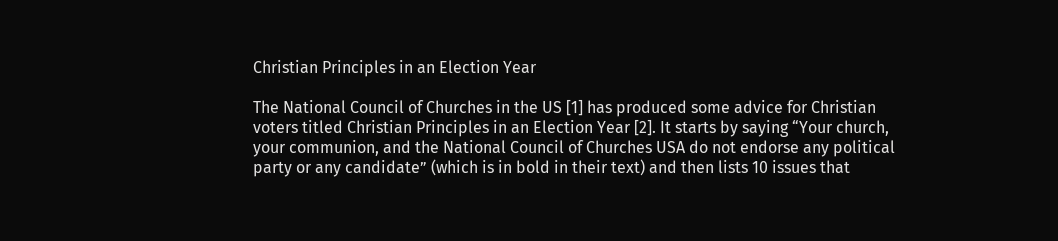Christian Principles in an Election Year

The National Council of Churches in the US [1] has produced some advice for Christian voters titled Christian Principles in an Election Year [2]. It starts by saying “Your church, your communion, and the National Council of Churches USA do not endorse any political party or any candidate” (which is in bold in their text) and then lists 10 issues that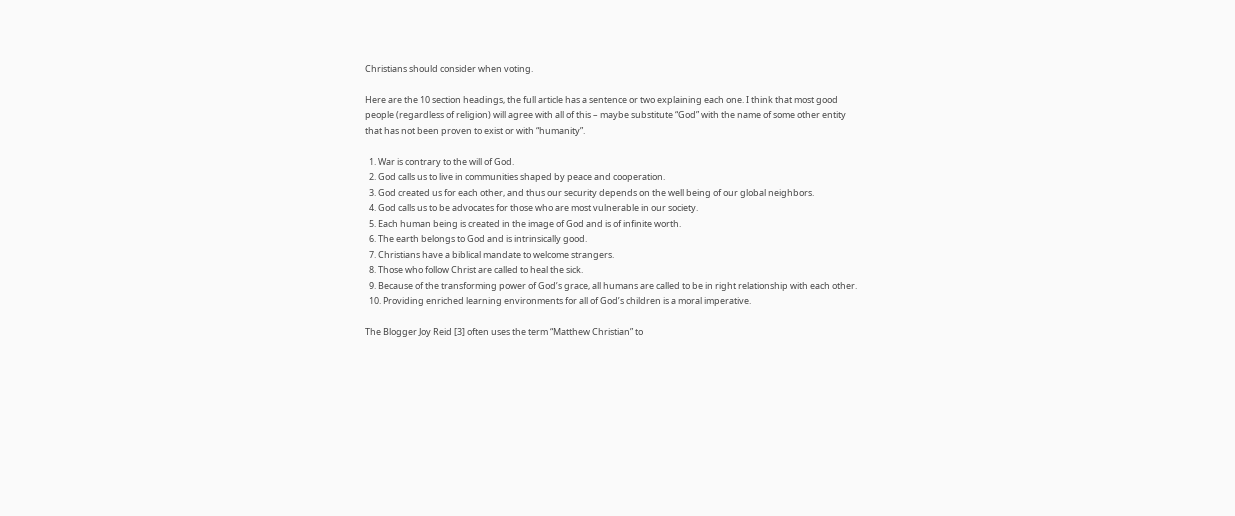Christians should consider when voting.

Here are the 10 section headings, the full article has a sentence or two explaining each one. I think that most good people (regardless of religion) will agree with all of this – maybe substitute “God” with the name of some other entity that has not been proven to exist or with “humanity”.

  1. War is contrary to the will of God.
  2. God calls us to live in communities shaped by peace and cooperation.
  3. God created us for each other, and thus our security depends on the well being of our global neighbors.
  4. God calls us to be advocates for those who are most vulnerable in our society.
  5. Each human being is created in the image of God and is of infinite worth.
  6. The earth belongs to God and is intrinsically good.
  7. Christians have a biblical mandate to welcome strangers.
  8. Those who follow Christ are called to heal the sick.
  9. Because of the transforming power of God’s grace, all humans are called to be in right relationship with each other.
  10. Providing enriched learning environments for all of God’s children is a moral imperative.

The Blogger Joy Reid [3] often uses the term “Matthew Christian” to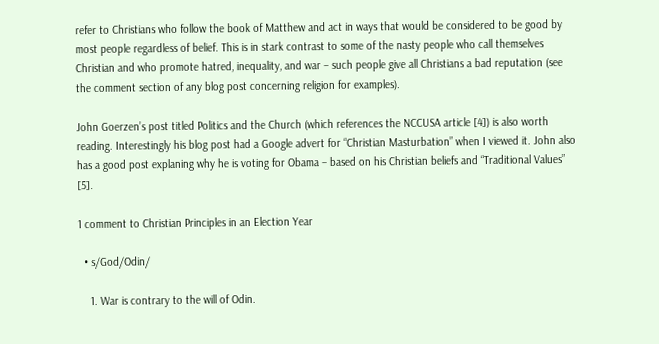refer to Christians who follow the book of Matthew and act in ways that would be considered to be good by most people regardless of belief. This is in stark contrast to some of the nasty people who call themselves Christian and who promote hatred, inequality, and war – such people give all Christians a bad reputation (see the comment section of any blog post concerning religion for examples).

John Goerzen’s post titled Politics and the Church (which references the NCCUSA article [4]) is also worth reading. Interestingly his blog post had a Google advert for “Christian Masturbation” when I viewed it. John also has a good post explaning why he is voting for Obama – based on his Christian beliefs and “Traditional Values” [5].

1 comment to Christian Principles in an Election Year

  • s/God/Odin/

    1. War is contrary to the will of Odin.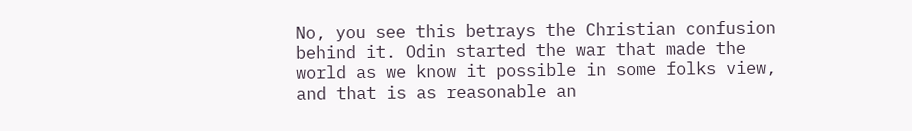No, you see this betrays the Christian confusion behind it. Odin started the war that made the world as we know it possible in some folks view, and that is as reasonable an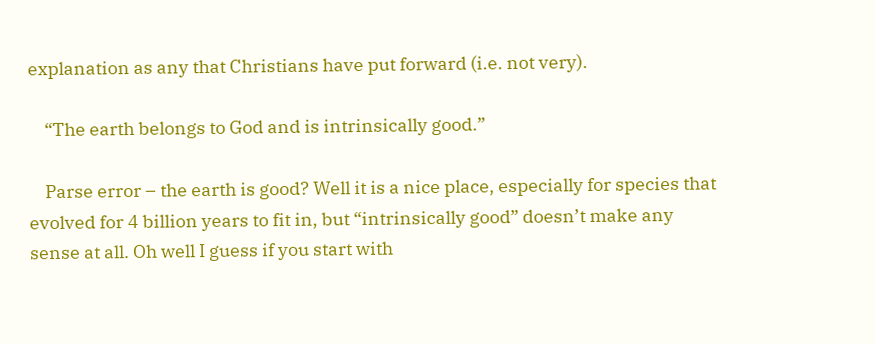explanation as any that Christians have put forward (i.e. not very).

    “The earth belongs to God and is intrinsically good.”

    Parse error – the earth is good? Well it is a nice place, especially for species that evolved for 4 billion years to fit in, but “intrinsically good” doesn’t make any sense at all. Oh well I guess if you start with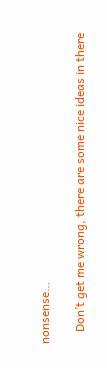nonsense…

    Don’t get me wrong, there are some nice ideas in there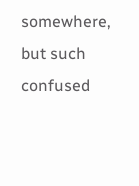somewhere, but such confused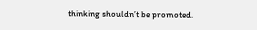thinking shouldn’t be promoted.